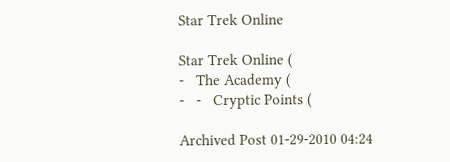Star Trek Online

Star Trek Online (
-   The Academy (
-   -   Cryptic Points (

Archived Post 01-29-2010 04:24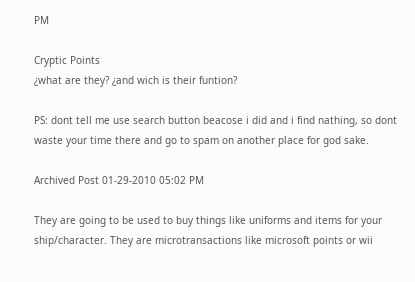PM

Cryptic Points
¿what are they? ¿and wich is their funtion?

PS: dont tell me use search button beacose i did and i find nathing, so dont waste your time there and go to spam on another place for god sake.

Archived Post 01-29-2010 05:02 PM

They are going to be used to buy things like uniforms and items for your ship/character. They are microtransactions like microsoft points or wii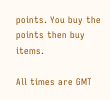points. You buy the points then buy items.

All times are GMT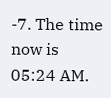-7. The time now is 05:24 AM.